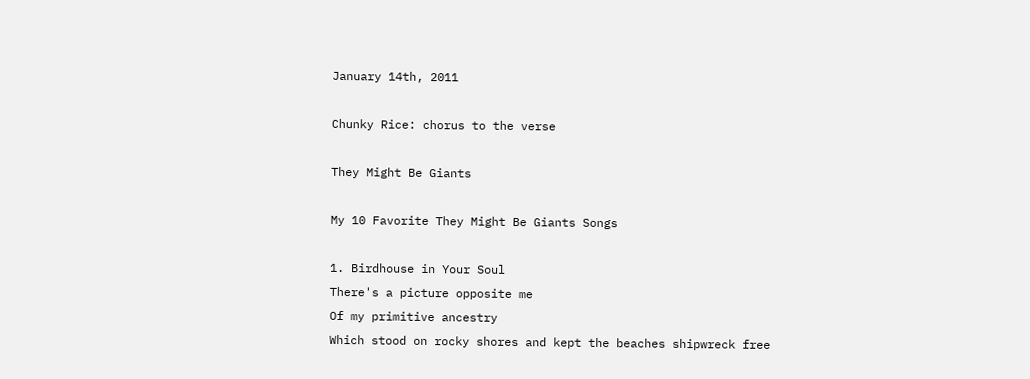January 14th, 2011

Chunky Rice: chorus to the verse

They Might Be Giants

My 10 Favorite They Might Be Giants Songs

1. Birdhouse in Your Soul
There's a picture opposite me
Of my primitive ancestry
Which stood on rocky shores and kept the beaches shipwreck free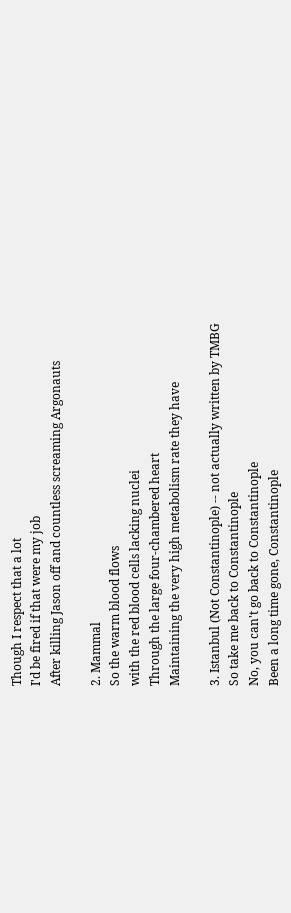Though I respect that a lot
I'd be fired if that were my job
After killing Jason off and countless screaming Argonauts

2. Mammal
So the warm blood flows
with the red blood cells lacking nuclei
Through the large four-chambered heart
Maintaining the very high metabolism rate they have

3. Istanbul (Not Constantinople) -- not actually written by TMBG
So take me back to Constantinople
No, you can't go back to Constantinople
Been a long time gone, Constantinople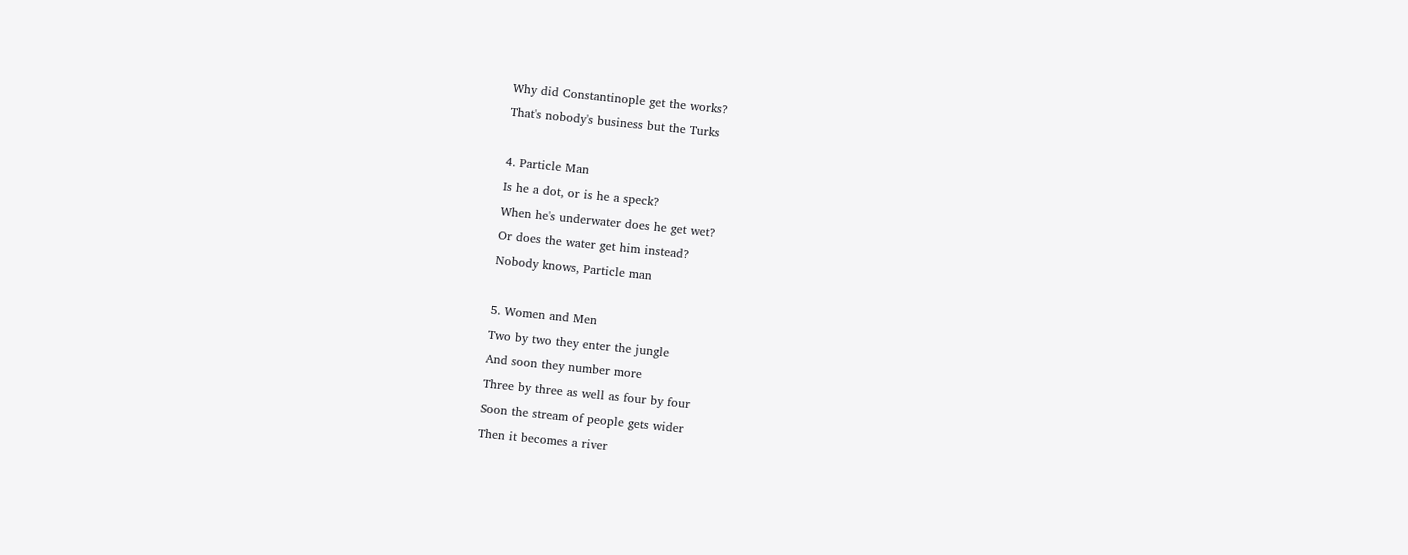Why did Constantinople get the works?
That's nobody's business but the Turks

4. Particle Man
Is he a dot, or is he a speck?
When he's underwater does he get wet?
Or does the water get him instead?
Nobody knows, Particle man

5. Women and Men
Two by two they enter the jungle
And soon they number more
Three by three as well as four by four
Soon the stream of people gets wider
Then it becomes a river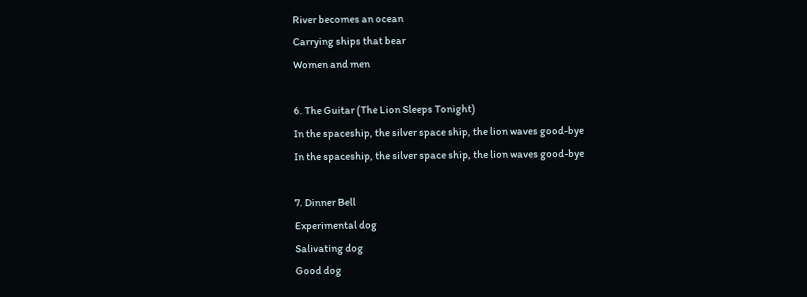River becomes an ocean
Carrying ships that bear
Women and men

6. The Guitar (The Lion Sleeps Tonight)
In the spaceship, the silver space ship, the lion waves good-bye
In the spaceship, the silver space ship, the lion waves good-bye

7. Dinner Bell
Experimental dog
Salivating dog
Good dog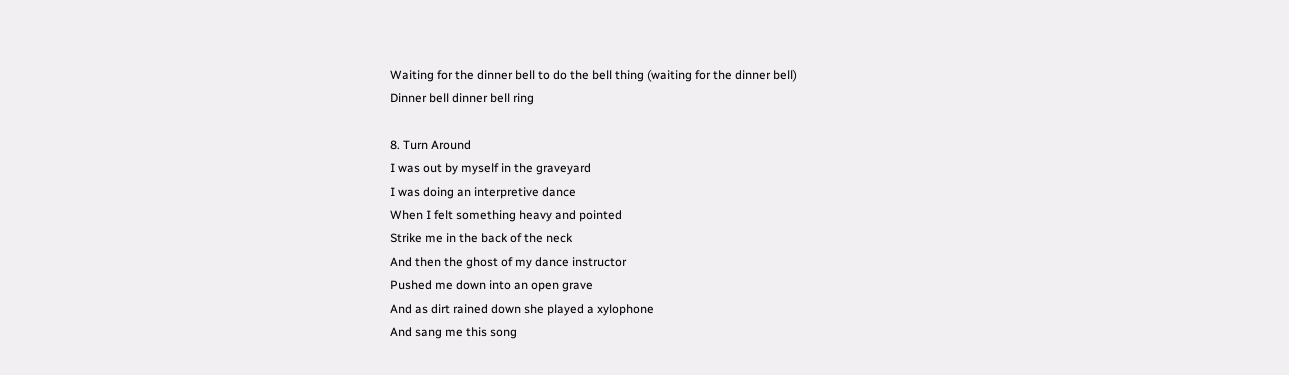Waiting for the dinner bell to do the bell thing (waiting for the dinner bell)
Dinner bell dinner bell ring

8. Turn Around
I was out by myself in the graveyard
I was doing an interpretive dance
When I felt something heavy and pointed
Strike me in the back of the neck
And then the ghost of my dance instructor
Pushed me down into an open grave
And as dirt rained down she played a xylophone
And sang me this song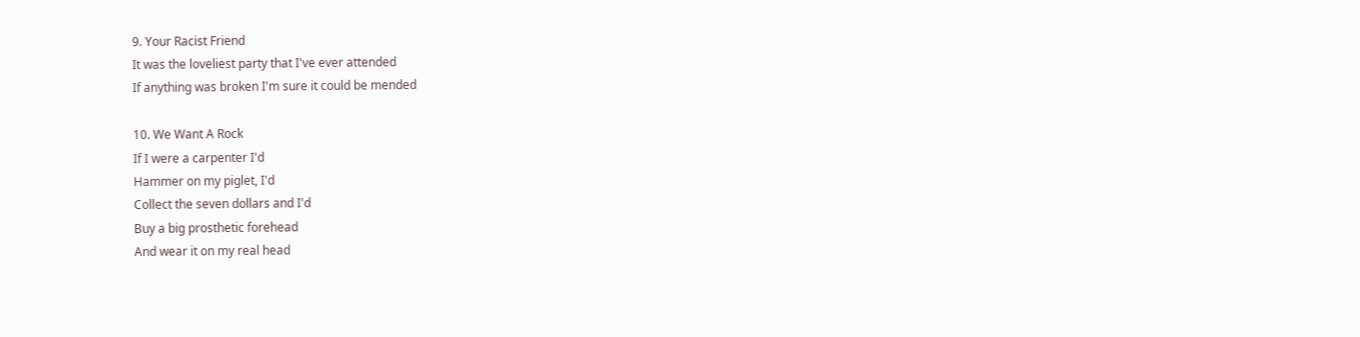9. Your Racist Friend
It was the loveliest party that I've ever attended
If anything was broken I'm sure it could be mended

10. We Want A Rock
If I were a carpenter I'd
Hammer on my piglet, I'd
Collect the seven dollars and I'd
Buy a big prosthetic forehead
And wear it on my real head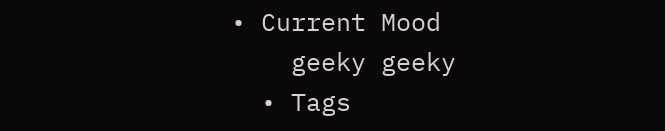• Current Mood
    geeky geeky
  • Tags